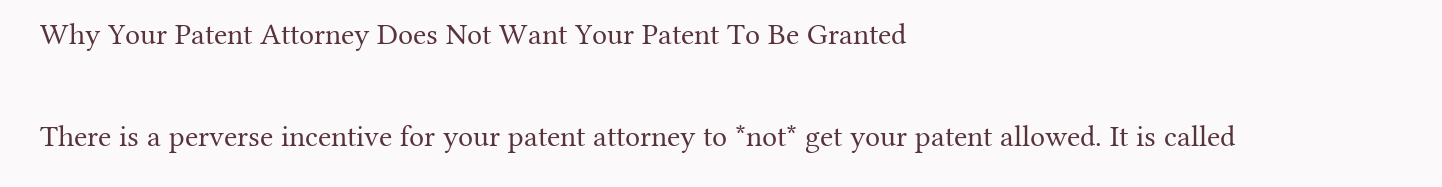Why Your Patent Attorney Does Not Want Your Patent To Be Granted

There is a perverse incentive for your patent attorney to *not* get your patent allowed. It is called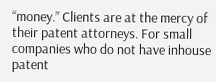“money.” Clients are at the mercy of their patent attorneys. For small companies who do not have inhouse patent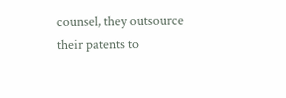counsel, they outsource their patents to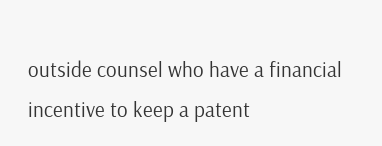outside counsel who have a financial incentive to keep a patent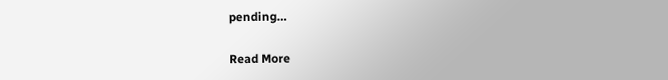pending…

Read More